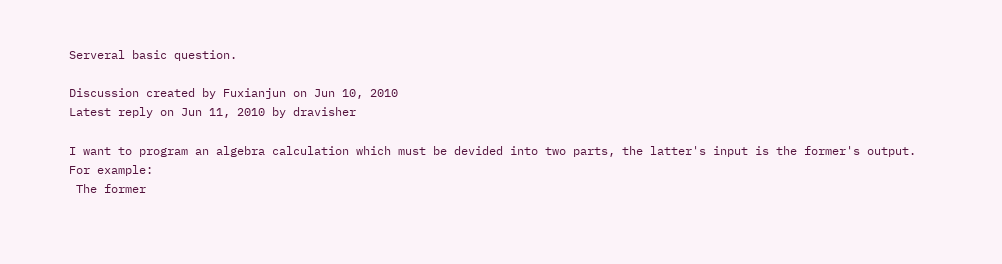Serveral basic question.

Discussion created by Fuxianjun on Jun 10, 2010
Latest reply on Jun 11, 2010 by dravisher

I want to program an algebra calculation which must be devided into two parts, the latter's input is the former's output.
For example:
 The former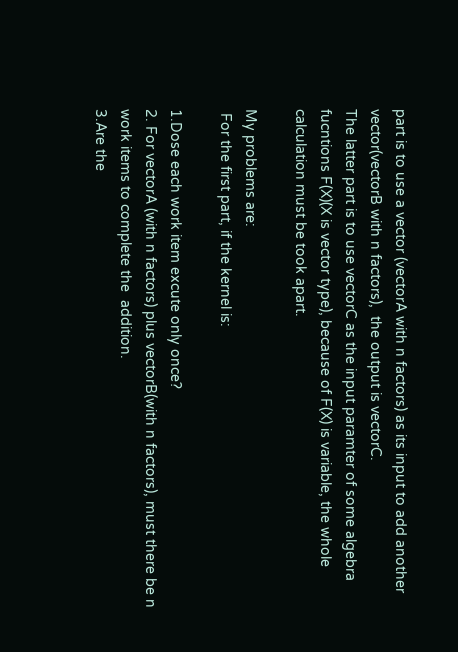part is to use a vector (vectorA with n factors) as its input to add another vector(vectorB with n factors),  the output is vectorC.
The latter part is to use vectorC as the input paramter of some algebra fucntions F(X)(X is vector type), because of F(X) is variable, the whole calculation must be took apart.

My problems are:
 For the first part, if the kernel is:

1.Dose each work item excute only once?
2. For vectorA (with n factors) plus vectorB(with n factors), must there be n work items to complete the  addition.
3.Are the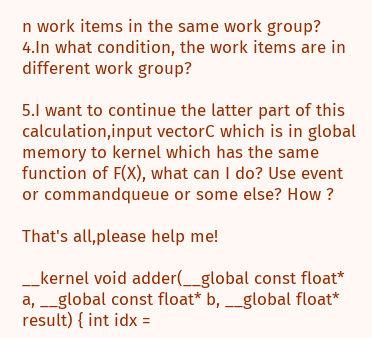n work items in the same work group?
4.In what condition, the work items are in different work group?

5.I want to continue the latter part of this calculation,input vectorC which is in global memory to kernel which has the same function of F(X), what can I do? Use event or commandqueue or some else? How ?

That's all,please help me!

__kernel void adder(__global const float* a, __global const float* b, __global float* result) { int idx =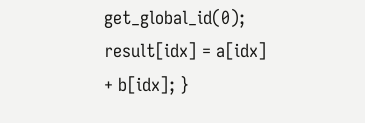get_global_id(0); result[idx] = a[idx] + b[idx]; }